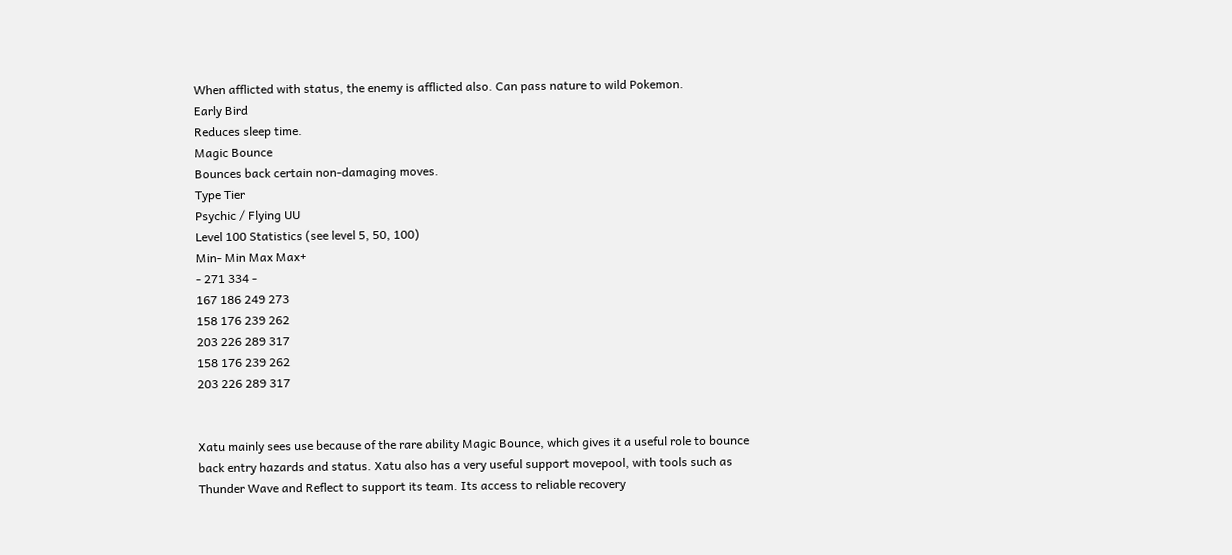When afflicted with status, the enemy is afflicted also. Can pass nature to wild Pokemon.
Early Bird
Reduces sleep time.
Magic Bounce
Bounces back certain non-damaging moves.
Type Tier
Psychic / Flying UU
Level 100 Statistics (see level 5, 50, 100)
Min- Min Max Max+
- 271 334 -
167 186 249 273
158 176 239 262
203 226 289 317
158 176 239 262
203 226 289 317


Xatu mainly sees use because of the rare ability Magic Bounce, which gives it a useful role to bounce back entry hazards and status. Xatu also has a very useful support movepool, with tools such as Thunder Wave and Reflect to support its team. Its access to reliable recovery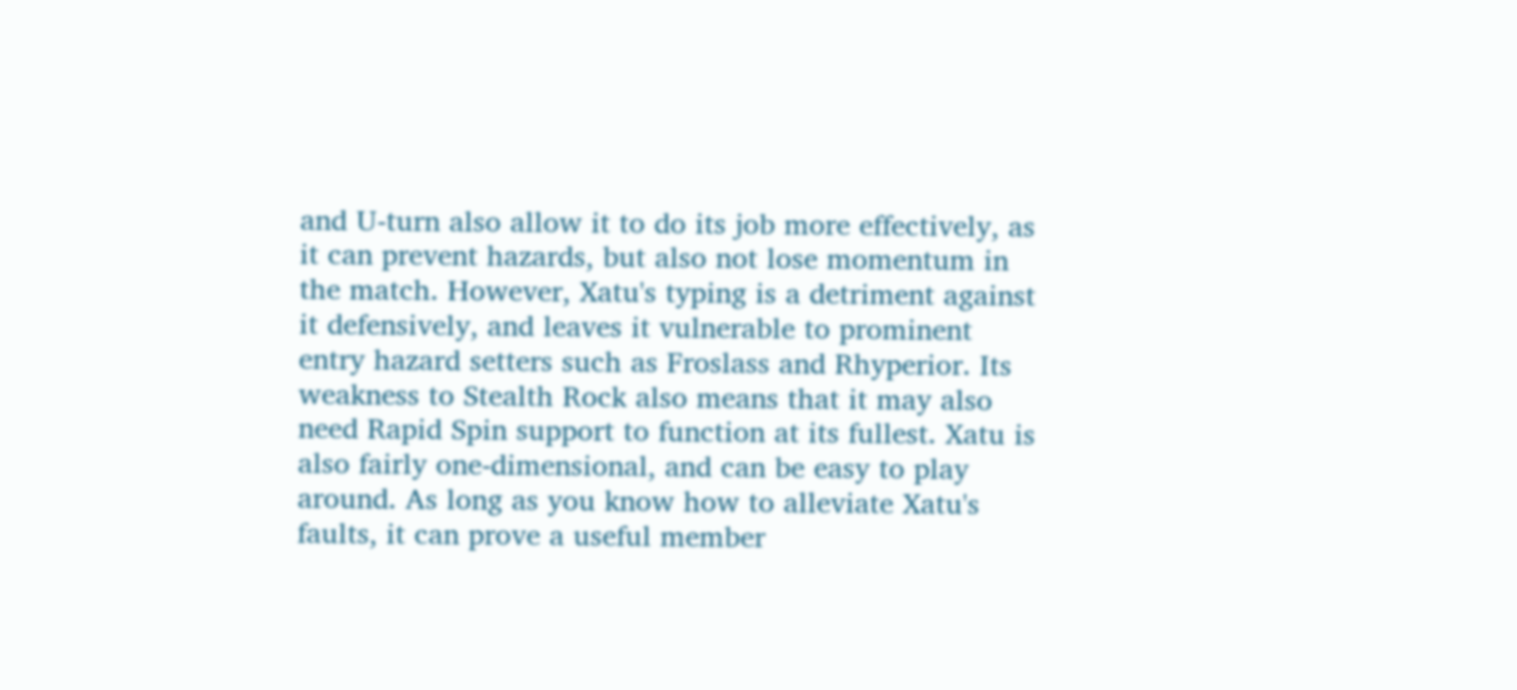and U-turn also allow it to do its job more effectively, as it can prevent hazards, but also not lose momentum in the match. However, Xatu's typing is a detriment against it defensively, and leaves it vulnerable to prominent entry hazard setters such as Froslass and Rhyperior. Its weakness to Stealth Rock also means that it may also need Rapid Spin support to function at its fullest. Xatu is also fairly one-dimensional, and can be easy to play around. As long as you know how to alleviate Xatu's faults, it can prove a useful member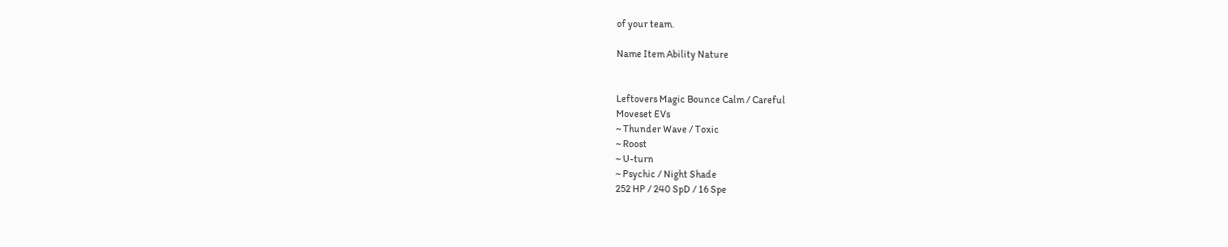of your team.

Name Item Ability Nature


Leftovers Magic Bounce Calm / Careful
Moveset EVs
~ Thunder Wave / Toxic
~ Roost
~ U-turn
~ Psychic / Night Shade
252 HP / 240 SpD / 16 Spe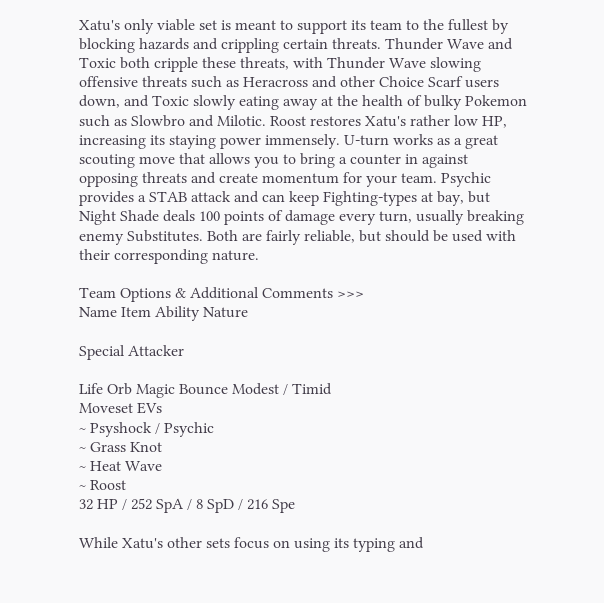Xatu's only viable set is meant to support its team to the fullest by blocking hazards and crippling certain threats. Thunder Wave and Toxic both cripple these threats, with Thunder Wave slowing offensive threats such as Heracross and other Choice Scarf users down, and Toxic slowly eating away at the health of bulky Pokemon such as Slowbro and Milotic. Roost restores Xatu's rather low HP, increasing its staying power immensely. U-turn works as a great scouting move that allows you to bring a counter in against opposing threats and create momentum for your team. Psychic provides a STAB attack and can keep Fighting-types at bay, but Night Shade deals 100 points of damage every turn, usually breaking enemy Substitutes. Both are fairly reliable, but should be used with their corresponding nature.

Team Options & Additional Comments >>>
Name Item Ability Nature

Special Attacker

Life Orb Magic Bounce Modest / Timid
Moveset EVs
~ Psyshock / Psychic
~ Grass Knot
~ Heat Wave
~ Roost
32 HP / 252 SpA / 8 SpD / 216 Spe

While Xatu's other sets focus on using its typing and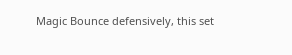Magic Bounce defensively, this set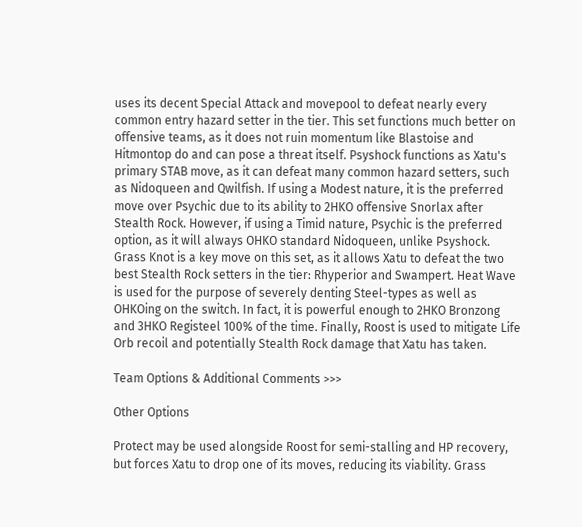uses its decent Special Attack and movepool to defeat nearly every common entry hazard setter in the tier. This set functions much better on offensive teams, as it does not ruin momentum like Blastoise and Hitmontop do and can pose a threat itself. Psyshock functions as Xatu's primary STAB move, as it can defeat many common hazard setters, such as Nidoqueen and Qwilfish. If using a Modest nature, it is the preferred move over Psychic due to its ability to 2HKO offensive Snorlax after Stealth Rock. However, if using a Timid nature, Psychic is the preferred option, as it will always OHKO standard Nidoqueen, unlike Psyshock. Grass Knot is a key move on this set, as it allows Xatu to defeat the two best Stealth Rock setters in the tier: Rhyperior and Swampert. Heat Wave is used for the purpose of severely denting Steel-types as well as OHKOing on the switch. In fact, it is powerful enough to 2HKO Bronzong and 3HKO Registeel 100% of the time. Finally, Roost is used to mitigate Life Orb recoil and potentially Stealth Rock damage that Xatu has taken.

Team Options & Additional Comments >>>

Other Options

Protect may be used alongside Roost for semi-stalling and HP recovery, but forces Xatu to drop one of its moves, reducing its viability. Grass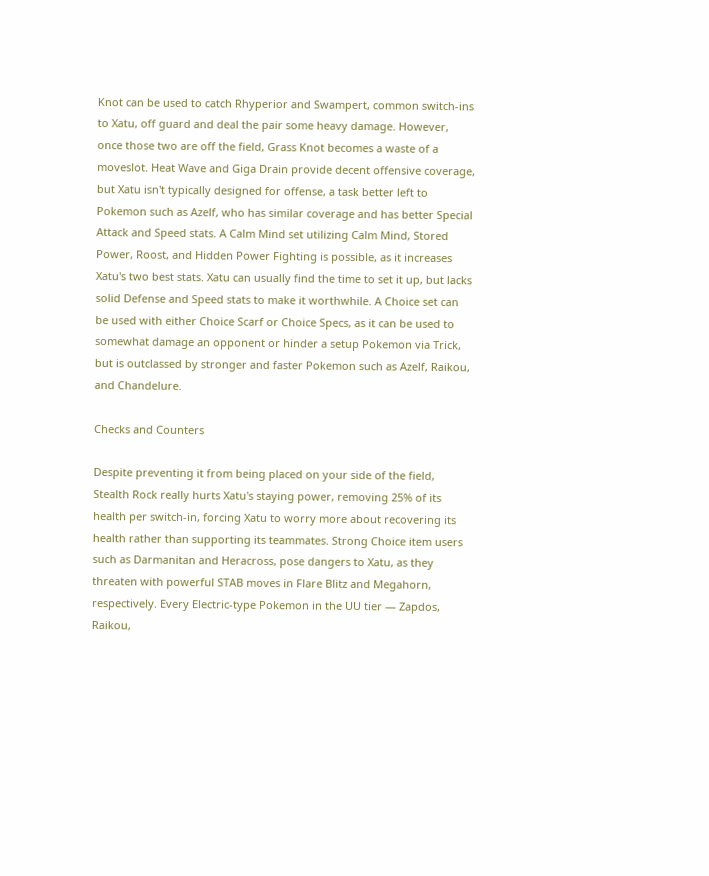Knot can be used to catch Rhyperior and Swampert, common switch-ins to Xatu, off guard and deal the pair some heavy damage. However, once those two are off the field, Grass Knot becomes a waste of a moveslot. Heat Wave and Giga Drain provide decent offensive coverage, but Xatu isn't typically designed for offense, a task better left to Pokemon such as Azelf, who has similar coverage and has better Special Attack and Speed stats. A Calm Mind set utilizing Calm Mind, Stored Power, Roost, and Hidden Power Fighting is possible, as it increases Xatu's two best stats. Xatu can usually find the time to set it up, but lacks solid Defense and Speed stats to make it worthwhile. A Choice set can be used with either Choice Scarf or Choice Specs, as it can be used to somewhat damage an opponent or hinder a setup Pokemon via Trick, but is outclassed by stronger and faster Pokemon such as Azelf, Raikou, and Chandelure.

Checks and Counters

Despite preventing it from being placed on your side of the field, Stealth Rock really hurts Xatu's staying power, removing 25% of its health per switch-in, forcing Xatu to worry more about recovering its health rather than supporting its teammates. Strong Choice item users such as Darmanitan and Heracross, pose dangers to Xatu, as they threaten with powerful STAB moves in Flare Blitz and Megahorn, respectively. Every Electric-type Pokemon in the UU tier — Zapdos, Raikou,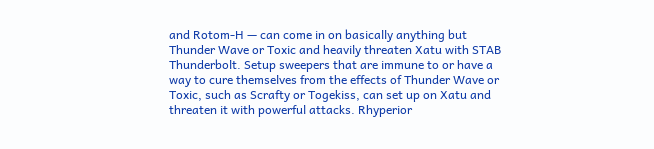and Rotom-H — can come in on basically anything but Thunder Wave or Toxic and heavily threaten Xatu with STAB Thunderbolt. Setup sweepers that are immune to or have a way to cure themselves from the effects of Thunder Wave or Toxic, such as Scrafty or Togekiss, can set up on Xatu and threaten it with powerful attacks. Rhyperior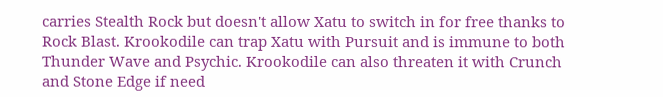carries Stealth Rock but doesn't allow Xatu to switch in for free thanks to Rock Blast. Krookodile can trap Xatu with Pursuit and is immune to both Thunder Wave and Psychic. Krookodile can also threaten it with Crunch and Stone Edge if need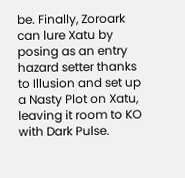be. Finally, Zoroark can lure Xatu by posing as an entry hazard setter thanks to Illusion and set up a Nasty Plot on Xatu, leaving it room to KO with Dark Pulse.